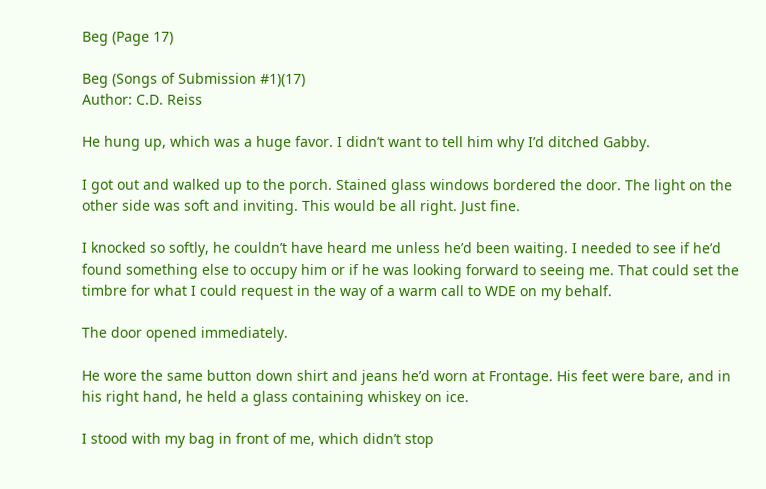Beg (Page 17)

Beg (Songs of Submission #1)(17)
Author: C.D. Reiss

He hung up, which was a huge favor. I didn’t want to tell him why I’d ditched Gabby.

I got out and walked up to the porch. Stained glass windows bordered the door. The light on the other side was soft and inviting. This would be all right. Just fine.

I knocked so softly, he couldn’t have heard me unless he’d been waiting. I needed to see if he’d found something else to occupy him or if he was looking forward to seeing me. That could set the timbre for what I could request in the way of a warm call to WDE on my behalf.

The door opened immediately.

He wore the same button down shirt and jeans he’d worn at Frontage. His feet were bare, and in his right hand, he held a glass containing whiskey on ice.

I stood with my bag in front of me, which didn’t stop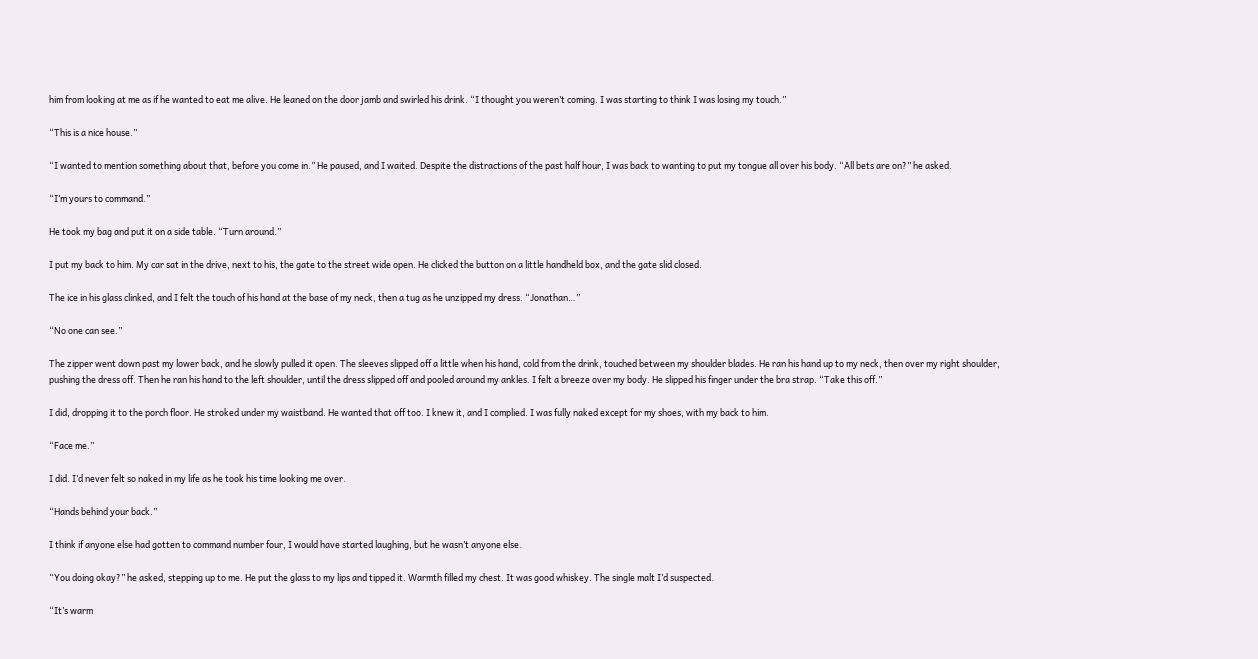him from looking at me as if he wanted to eat me alive. He leaned on the door jamb and swirled his drink. “I thought you weren’t coming. I was starting to think I was losing my touch.”

“This is a nice house.”

“I wanted to mention something about that, before you come in.” He paused, and I waited. Despite the distractions of the past half hour, I was back to wanting to put my tongue all over his body. “All bets are on?” he asked.

“I’m yours to command.”

He took my bag and put it on a side table. “Turn around.”

I put my back to him. My car sat in the drive, next to his, the gate to the street wide open. He clicked the button on a little handheld box, and the gate slid closed.

The ice in his glass clinked, and I felt the touch of his hand at the base of my neck, then a tug as he unzipped my dress. “Jonathan…”

“No one can see.”

The zipper went down past my lower back, and he slowly pulled it open. The sleeves slipped off a little when his hand, cold from the drink, touched between my shoulder blades. He ran his hand up to my neck, then over my right shoulder, pushing the dress off. Then he ran his hand to the left shoulder, until the dress slipped off and pooled around my ankles. I felt a breeze over my body. He slipped his finger under the bra strap. “Take this off.”

I did, dropping it to the porch floor. He stroked under my waistband. He wanted that off too. I knew it, and I complied. I was fully naked except for my shoes, with my back to him.

“Face me.”

I did. I’d never felt so naked in my life as he took his time looking me over.

“Hands behind your back.”

I think if anyone else had gotten to command number four, I would have started laughing, but he wasn’t anyone else.

“You doing okay?” he asked, stepping up to me. He put the glass to my lips and tipped it. Warmth filled my chest. It was good whiskey. The single malt I’d suspected.

“It’s warm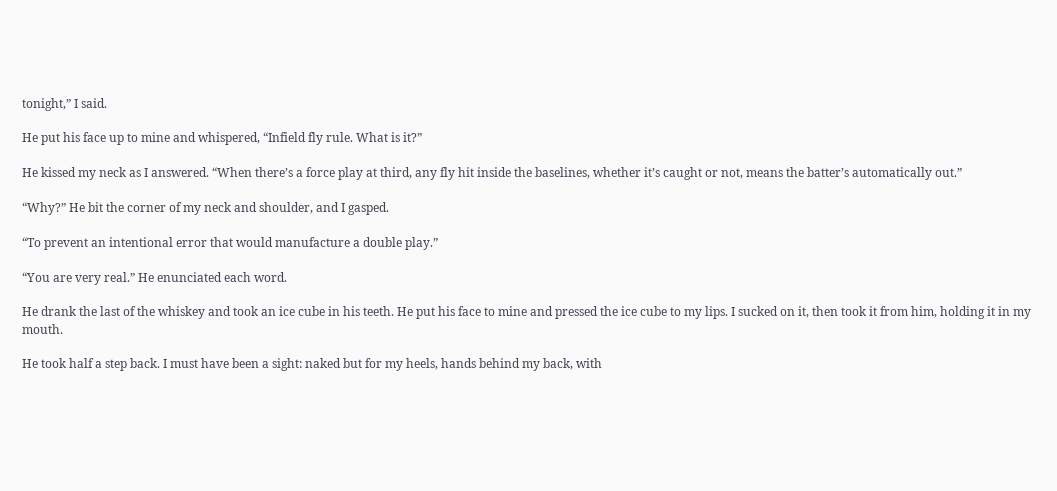tonight,” I said.

He put his face up to mine and whispered, “Infield fly rule. What is it?”

He kissed my neck as I answered. “When there’s a force play at third, any fly hit inside the baselines, whether it’s caught or not, means the batter’s automatically out.”

“Why?” He bit the corner of my neck and shoulder, and I gasped.

“To prevent an intentional error that would manufacture a double play.”

“You are very real.” He enunciated each word.

He drank the last of the whiskey and took an ice cube in his teeth. He put his face to mine and pressed the ice cube to my lips. I sucked on it, then took it from him, holding it in my mouth.

He took half a step back. I must have been a sight: naked but for my heels, hands behind my back, with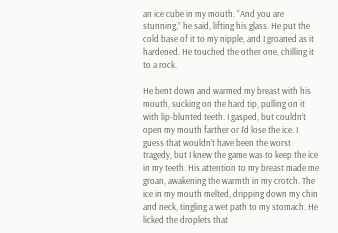an ice cube in my mouth. “And you are stunning,” he said, lifting his glass. He put the cold base of it to my nipple, and I groaned as it hardened. He touched the other one, chilling it to a rock.

He bent down and warmed my breast with his mouth, sucking on the hard tip, pulling on it with lip-blunted teeth. I gasped, but couldn’t open my mouth farther or I’d lose the ice. I guess that wouldn’t have been the worst tragedy, but I knew the game was to keep the ice in my teeth. His attention to my breast made me groan, awakening the warmth in my crotch. The ice in my mouth melted, dripping down my chin and neck, tingling a wet path to my stomach. He licked the droplets that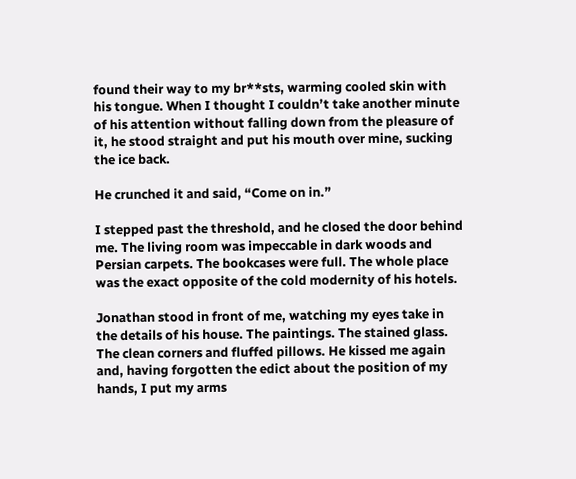found their way to my br**sts, warming cooled skin with his tongue. When I thought I couldn’t take another minute of his attention without falling down from the pleasure of it, he stood straight and put his mouth over mine, sucking the ice back.

He crunched it and said, “Come on in.”

I stepped past the threshold, and he closed the door behind me. The living room was impeccable in dark woods and Persian carpets. The bookcases were full. The whole place was the exact opposite of the cold modernity of his hotels.

Jonathan stood in front of me, watching my eyes take in the details of his house. The paintings. The stained glass. The clean corners and fluffed pillows. He kissed me again and, having forgotten the edict about the position of my hands, I put my arms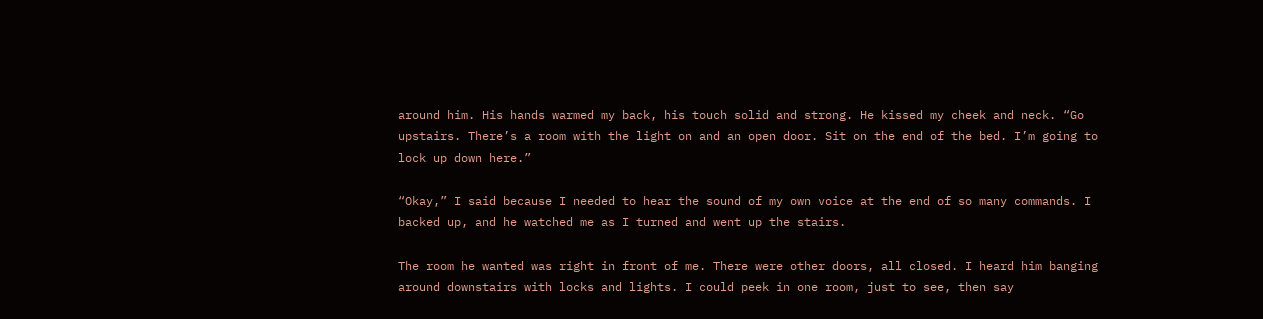around him. His hands warmed my back, his touch solid and strong. He kissed my cheek and neck. “Go upstairs. There’s a room with the light on and an open door. Sit on the end of the bed. I’m going to lock up down here.”

“Okay,” I said because I needed to hear the sound of my own voice at the end of so many commands. I backed up, and he watched me as I turned and went up the stairs.

The room he wanted was right in front of me. There were other doors, all closed. I heard him banging around downstairs with locks and lights. I could peek in one room, just to see, then say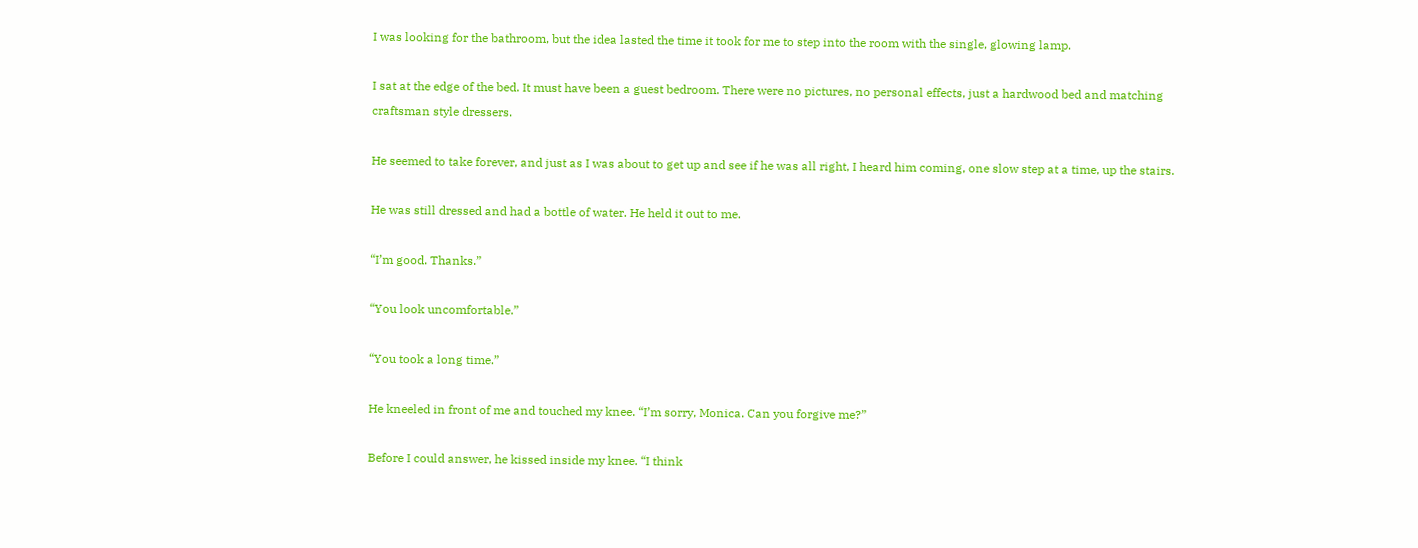I was looking for the bathroom, but the idea lasted the time it took for me to step into the room with the single, glowing lamp.

I sat at the edge of the bed. It must have been a guest bedroom. There were no pictures, no personal effects, just a hardwood bed and matching craftsman style dressers.

He seemed to take forever, and just as I was about to get up and see if he was all right, I heard him coming, one slow step at a time, up the stairs.

He was still dressed and had a bottle of water. He held it out to me.

“I’m good. Thanks.”

“You look uncomfortable.”

“You took a long time.”

He kneeled in front of me and touched my knee. “I’m sorry, Monica. Can you forgive me?”

Before I could answer, he kissed inside my knee. “I think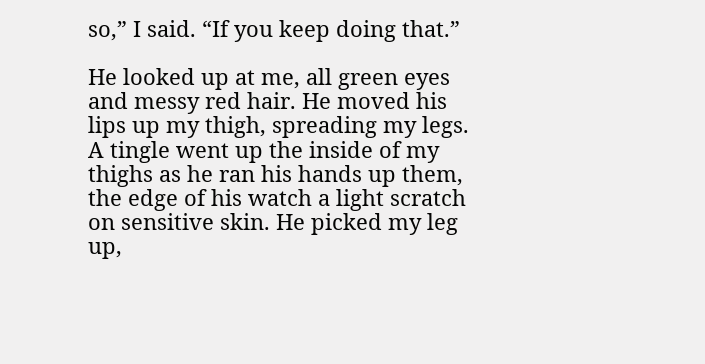so,” I said. “If you keep doing that.”

He looked up at me, all green eyes and messy red hair. He moved his lips up my thigh, spreading my legs. A tingle went up the inside of my thighs as he ran his hands up them, the edge of his watch a light scratch on sensitive skin. He picked my leg up,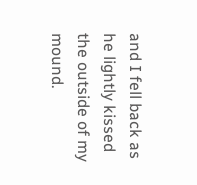and I fell back as he lightly kissed the outside of my mound.